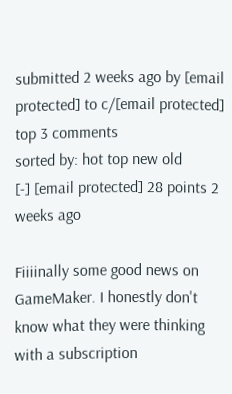submitted 2 weeks ago by [email protected] to c/[email protected]
top 3 comments
sorted by: hot top new old
[-] [email protected] 28 points 2 weeks ago

Fiiiinally some good news on GameMaker. I honestly don't know what they were thinking with a subscription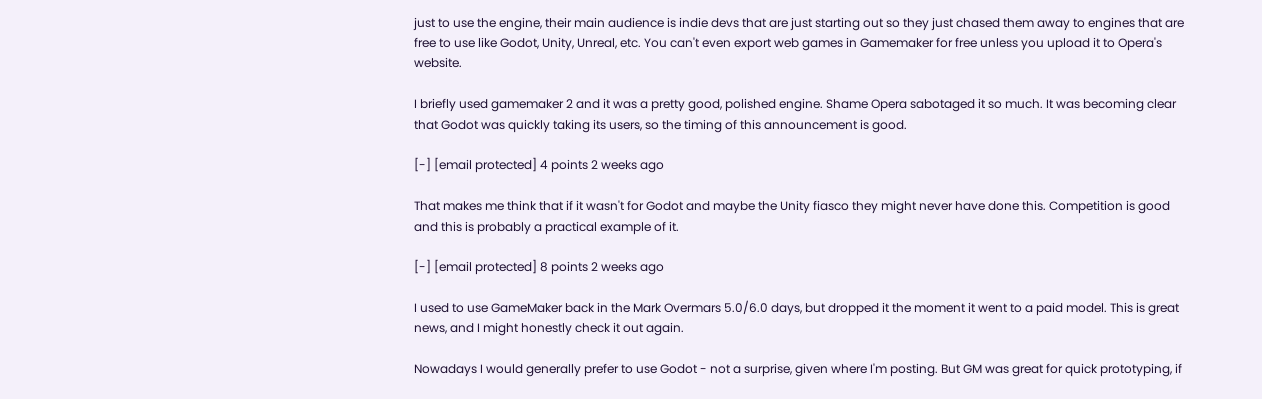just to use the engine, their main audience is indie devs that are just starting out so they just chased them away to engines that are free to use like Godot, Unity, Unreal, etc. You can't even export web games in Gamemaker for free unless you upload it to Opera's website.

I briefly used gamemaker 2 and it was a pretty good, polished engine. Shame Opera sabotaged it so much. It was becoming clear that Godot was quickly taking its users, so the timing of this announcement is good.

[-] [email protected] 4 points 2 weeks ago

That makes me think that if it wasn't for Godot and maybe the Unity fiasco they might never have done this. Competition is good and this is probably a practical example of it.

[-] [email protected] 8 points 2 weeks ago

I used to use GameMaker back in the Mark Overmars 5.0/6.0 days, but dropped it the moment it went to a paid model. This is great news, and I might honestly check it out again.

Nowadays I would generally prefer to use Godot - not a surprise, given where I'm posting. But GM was great for quick prototyping, if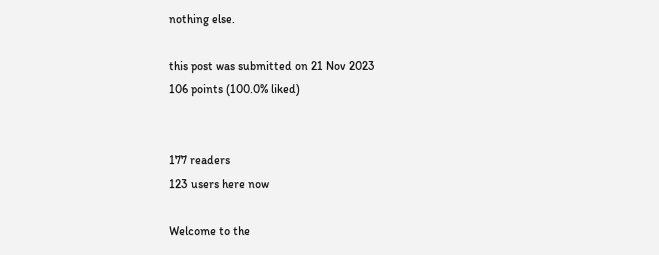nothing else.

this post was submitted on 21 Nov 2023
106 points (100.0% liked)


177 readers
123 users here now

Welcome to the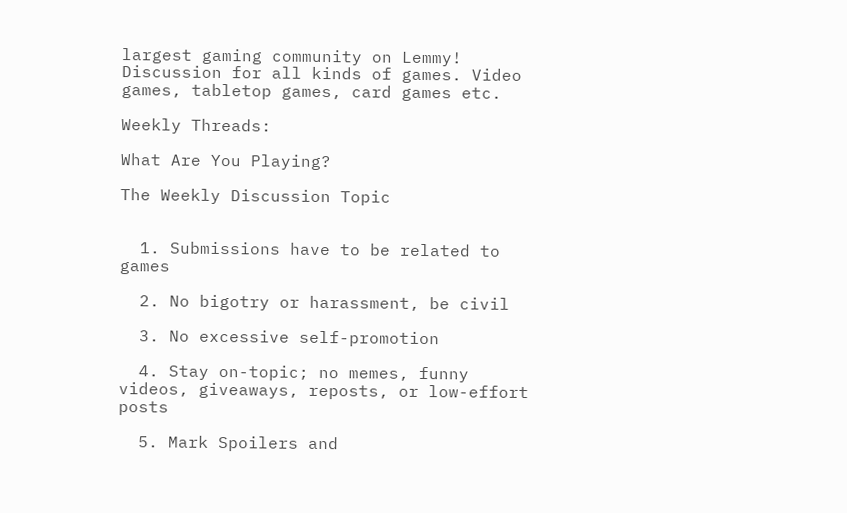largest gaming community on Lemmy! Discussion for all kinds of games. Video games, tabletop games, card games etc.

Weekly Threads:

What Are You Playing?

The Weekly Discussion Topic


  1. Submissions have to be related to games

  2. No bigotry or harassment, be civil

  3. No excessive self-promotion

  4. Stay on-topic; no memes, funny videos, giveaways, reposts, or low-effort posts

  5. Mark Spoilers and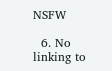NSFW

  6. No linking to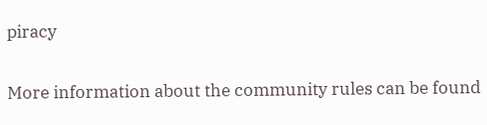piracy

More information about the community rules can be found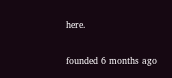here.

founded 6 months ago